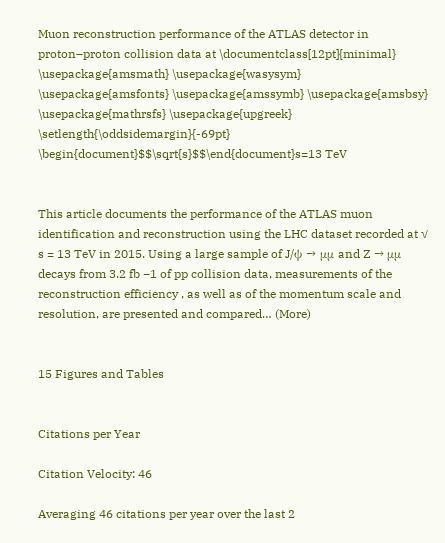Muon reconstruction performance of the ATLAS detector in proton–proton collision data at \documentclass[12pt]{minimal} \usepackage{amsmath} \usepackage{wasysym} \usepackage{amsfonts} \usepackage{amssymb} \usepackage{amsbsy} \usepackage{mathrsfs} \usepackage{upgreek} \setlength{\oddsidemargin}{-69pt} \begin{document}$$\sqrt{s}$$\end{document}s=13 TeV


This article documents the performance of the ATLAS muon identification and reconstruction using the LHC dataset recorded at √ s = 13 TeV in 2015. Using a large sample of J/ψ → μμ and Z → μμ decays from 3.2 fb −1 of pp collision data, measurements of the reconstruction efficiency , as well as of the momentum scale and resolution, are presented and compared… (More)


15 Figures and Tables


Citations per Year

Citation Velocity: 46

Averaging 46 citations per year over the last 2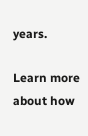years.

Learn more about how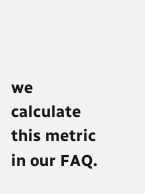we calculate this metric in our FAQ.